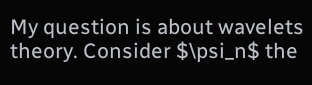My question is about wavelets theory. Consider $\psi_n$ the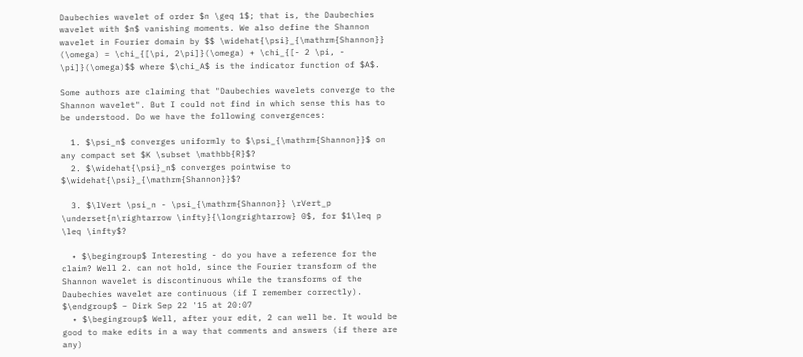Daubechies wavelet of order $n \geq 1$; that is, the Daubechies wavelet with $n$ vanishing moments. We also define the Shannon wavelet in Fourier domain by $$ \widehat{\psi}_{\mathrm{Shannon}} (\omega) = \chi_{[\pi, 2\pi]}(\omega) + \chi_{[- 2 \pi, - \pi]}(\omega)$$ where $\chi_A$ is the indicator function of $A$.

Some authors are claiming that "Daubechies wavelets converge to the Shannon wavelet". But I could not find in which sense this has to be understood. Do we have the following convergences:

  1. $\psi_n$ converges uniformly to $\psi_{\mathrm{Shannon}}$ on any compact set $K \subset \mathbb{R}$?
  2. $\widehat{\psi}_n$ converges pointwise to $\widehat{\psi}_{\mathrm{Shannon}}$?

  3. $\lVert \psi_n - \psi_{\mathrm{Shannon}} \rVert_p \underset{n\rightarrow \infty}{\longrightarrow} 0$, for $1\leq p \leq \infty$?

  • $\begingroup$ Interesting - do you have a reference for the claim? Well 2. can not hold, since the Fourier transform of the Shannon wavelet is discontinuous while the transforms of the Daubechies wavelet are continuous (if I remember correctly). $\endgroup$ – Dirk Sep 22 '15 at 20:07
  • $\begingroup$ Well, after your edit, 2 can well be. It would be good to make edits in a way that comments and answers (if there are any)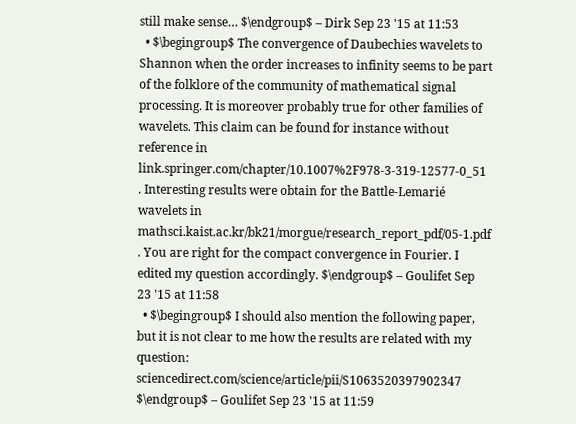still make sense… $\endgroup$ – Dirk Sep 23 '15 at 11:53
  • $\begingroup$ The convergence of Daubechies wavelets to Shannon when the order increases to infinity seems to be part of the folklore of the community of mathematical signal processing. It is moreover probably true for other families of wavelets. This claim can be found for instance without reference in link.springer.com/chapter/10.1007%2F978-3-319-12577-0_51 . Interesting results were obtain for the Battle-Lemarié wavelets in mathsci.kaist.ac.kr/bk21/morgue/research_report_pdf/05-1.pdf . You are right for the compact convergence in Fourier. I edited my question accordingly. $\endgroup$ – Goulifet Sep 23 '15 at 11:58
  • $\begingroup$ I should also mention the following paper, but it is not clear to me how the results are related with my question: sciencedirect.com/science/article/pii/S1063520397902347 $\endgroup$ – Goulifet Sep 23 '15 at 11:59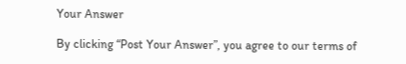Your Answer

By clicking “Post Your Answer”, you agree to our terms of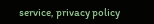service, privacy policy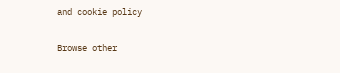and cookie policy

Browse other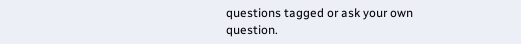questions tagged or ask your own question.